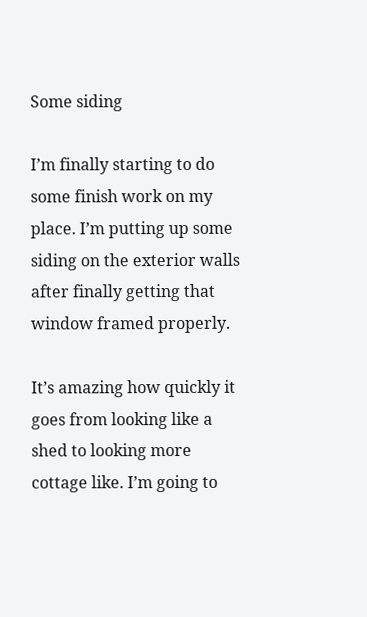Some siding

I’m finally starting to do some finish work on my place. I’m putting up some siding on the exterior walls after finally getting that window framed properly.

It’s amazing how quickly it goes from looking like a shed to looking more cottage like. I’m going to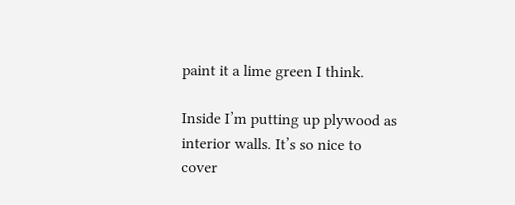paint it a lime green I think.

Inside I’m putting up plywood as interior walls. It’s so nice to cover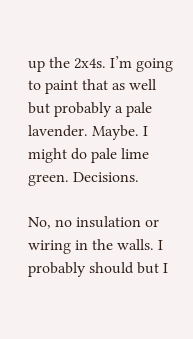up the 2x4s. I’m going to paint that as well but probably a pale lavender. Maybe. I might do pale lime green. Decisions.

No, no insulation or wiring in the walls. I probably should but I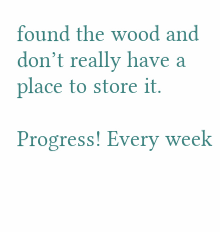found the wood and don’t really have a place to store it.

Progress! Every week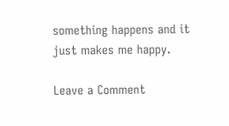something happens and it just makes me happy.

Leave a Comment